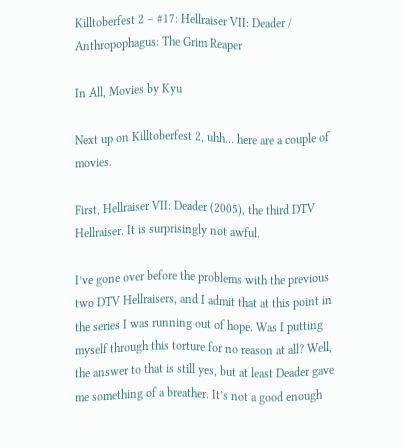Killtoberfest 2 – #17: Hellraiser VII: Deader / Anthropophagus: The Grim Reaper

In All, Movies by Kyu

Next up on Killtoberfest 2, uhh… here are a couple of movies.

First, Hellraiser VII: Deader (2005), the third DTV Hellraiser. It is surprisingly not awful.

I’ve gone over before the problems with the previous two DTV Hellraisers, and I admit that at this point in the series I was running out of hope. Was I putting myself through this torture for no reason at all? Well, the answer to that is still yes, but at least Deader gave me something of a breather. It’s not a good enough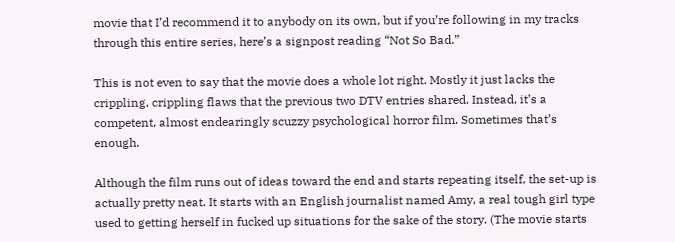movie that I’d recommend it to anybody on its own, but if you’re following in my tracks through this entire series, here’s a signpost reading “Not So Bad.”

This is not even to say that the movie does a whole lot right. Mostly it just lacks the crippling, crippling flaws that the previous two DTV entries shared. Instead, it’s a competent, almost endearingly scuzzy psychological horror film. Sometimes that’s enough.

Although the film runs out of ideas toward the end and starts repeating itself, the set-up is actually pretty neat. It starts with an English journalist named Amy, a real tough girl type used to getting herself in fucked up situations for the sake of the story. (The movie starts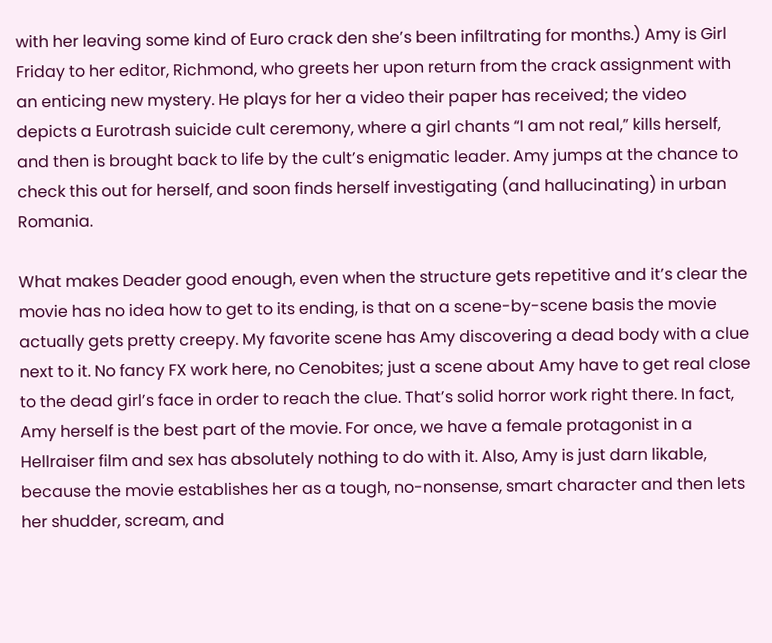with her leaving some kind of Euro crack den she’s been infiltrating for months.) Amy is Girl Friday to her editor, Richmond, who greets her upon return from the crack assignment with an enticing new mystery. He plays for her a video their paper has received; the video depicts a Eurotrash suicide cult ceremony, where a girl chants “I am not real,” kills herself, and then is brought back to life by the cult’s enigmatic leader. Amy jumps at the chance to check this out for herself, and soon finds herself investigating (and hallucinating) in urban Romania.

What makes Deader good enough, even when the structure gets repetitive and it’s clear the movie has no idea how to get to its ending, is that on a scene-by-scene basis the movie actually gets pretty creepy. My favorite scene has Amy discovering a dead body with a clue next to it. No fancy FX work here, no Cenobites; just a scene about Amy have to get real close to the dead girl’s face in order to reach the clue. That’s solid horror work right there. In fact, Amy herself is the best part of the movie. For once, we have a female protagonist in a Hellraiser film and sex has absolutely nothing to do with it. Also, Amy is just darn likable, because the movie establishes her as a tough, no-nonsense, smart character and then lets her shudder, scream, and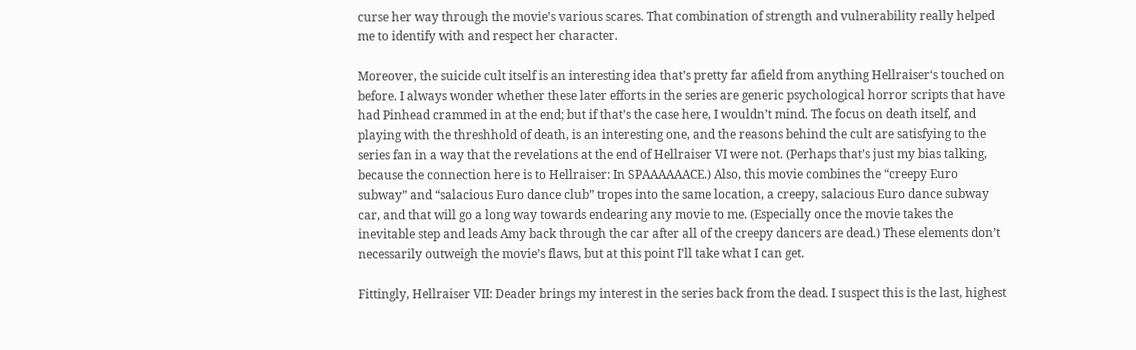curse her way through the movie’s various scares. That combination of strength and vulnerability really helped me to identify with and respect her character.

Moreover, the suicide cult itself is an interesting idea that’s pretty far afield from anything Hellraiser‘s touched on before. I always wonder whether these later efforts in the series are generic psychological horror scripts that have had Pinhead crammed in at the end; but if that’s the case here, I wouldn’t mind. The focus on death itself, and playing with the threshhold of death, is an interesting one, and the reasons behind the cult are satisfying to the series fan in a way that the revelations at the end of Hellraiser VI were not. (Perhaps that’s just my bias talking, because the connection here is to Hellraiser: In SPAAAAAACE.) Also, this movie combines the “creepy Euro subway” and “salacious Euro dance club” tropes into the same location, a creepy, salacious Euro dance subway car, and that will go a long way towards endearing any movie to me. (Especially once the movie takes the inevitable step and leads Amy back through the car after all of the creepy dancers are dead.) These elements don’t necessarily outweigh the movie’s flaws, but at this point I’ll take what I can get.

Fittingly, Hellraiser VII: Deader brings my interest in the series back from the dead. I suspect this is the last, highest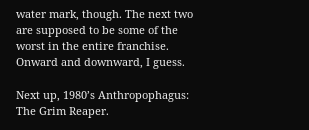water mark, though. The next two are supposed to be some of the worst in the entire franchise. Onward and downward, I guess.

Next up, 1980’s Anthropophagus: The Grim Reaper.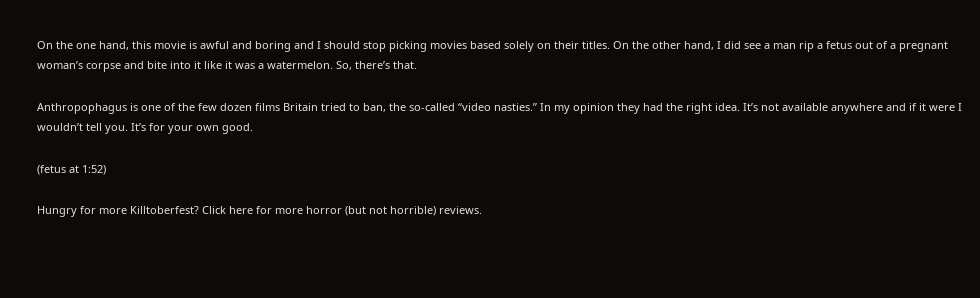On the one hand, this movie is awful and boring and I should stop picking movies based solely on their titles. On the other hand, I did see a man rip a fetus out of a pregnant woman’s corpse and bite into it like it was a watermelon. So, there’s that.

Anthropophagus is one of the few dozen films Britain tried to ban, the so-called “video nasties.” In my opinion they had the right idea. It’s not available anywhere and if it were I wouldn’t tell you. It’s for your own good.

(fetus at 1:52)

Hungry for more Killtoberfest? Click here for more horror (but not horrible) reviews.